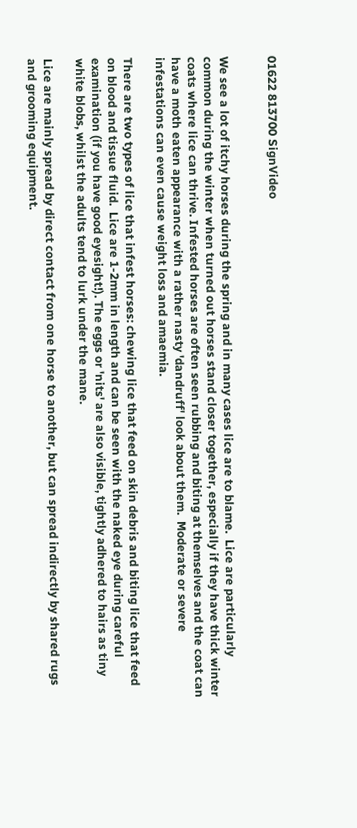01622 813700 SignVideo


We see a lot of itchy horses during the spring and in many cases lice are to blame.  Lice are particularly common during the winter when turned out horses stand closer together, especially if they have thick winter coats where lice can thrive. Infested horses are often seen rubbing and biting at themselves and the coat can have a moth eaten appearance with a rather nasty 'dandruff' look about them.  Moderate or severe infestations can even cause weight loss and amaemia.

There are two types of lice that infest horses: chewing lice that feed on skin debris and biting lice that feed on blood and tissue fluid.  Lice are 1-2mm in length and can be seen with the naked eye during careful examination (if you have good eyesight!). The eggs or 'nits' are also visible, tightly adhered to hairs as tiny white blobs, whilst the adults tend to lurk under the mane.

Lice are mainly spread by direct contact from one horse to another, but can spread indirectly by shared rugs and grooming equipment.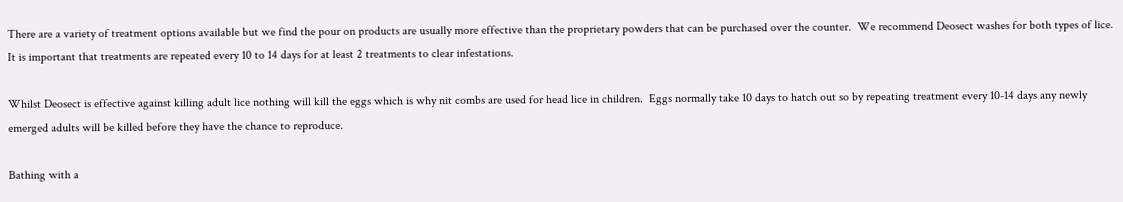There are a variety of treatment options available but we find the pour on products are usually more effective than the proprietary powders that can be purchased over the counter.  We recommend Deosect washes for both types of lice.  It is important that treatments are repeated every 10 to 14 days for at least 2 treatments to clear infestations.

Whilst Deosect is effective against killing adult lice nothing will kill the eggs which is why nit combs are used for head lice in children.  Eggs normally take 10 days to hatch out so by repeating treatment every 10-14 days any newly emerged adults will be killed before they have the chance to reproduce.

Bathing with a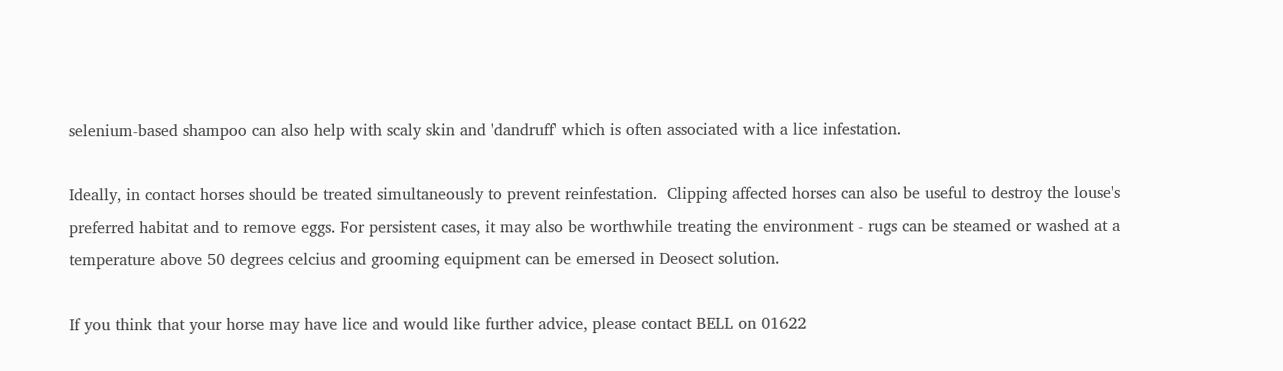selenium-based shampoo can also help with scaly skin and 'dandruff' which is often associated with a lice infestation.

Ideally, in contact horses should be treated simultaneously to prevent reinfestation.  Clipping affected horses can also be useful to destroy the louse's preferred habitat and to remove eggs. For persistent cases, it may also be worthwhile treating the environment - rugs can be steamed or washed at a temperature above 50 degrees celcius and grooming equipment can be emersed in Deosect solution.

If you think that your horse may have lice and would like further advice, please contact BELL on 01622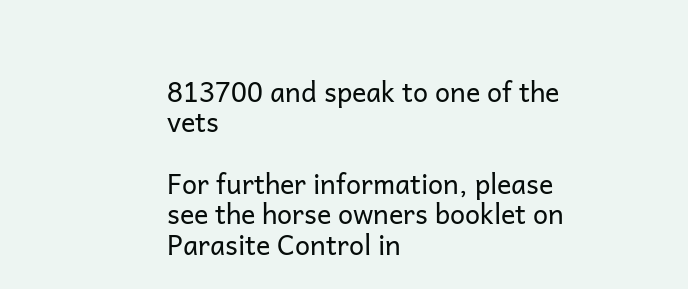813700 and speak to one of the vets

For further information, please see the horse owners booklet on Parasite Control in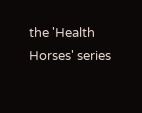the 'Health Horses' series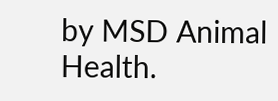by MSD Animal Health.